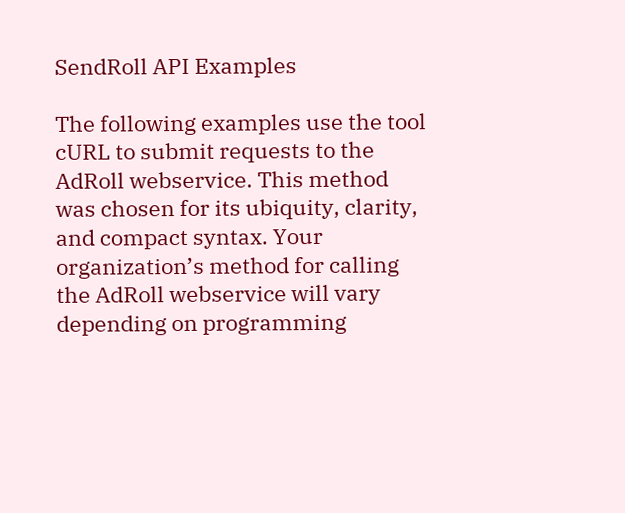SendRoll API Examples

The following examples use the tool cURL to submit requests to the AdRoll webservice. This method was chosen for its ubiquity, clarity, and compact syntax. Your organization’s method for calling the AdRoll webservice will vary depending on programming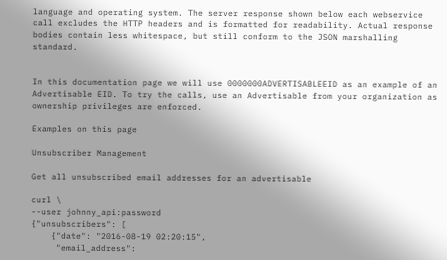language and operating system. The server response shown below each webservice call excludes the HTTP headers and is formatted for readability. Actual response bodies contain less whitespace, but still conform to the JSON marshalling standard.


In this documentation page we will use 0000000ADVERTISABLEEID as an example of an Advertisable EID. To try the calls, use an Advertisable from your organization as ownership privileges are enforced.

Examples on this page

Unsubscriber Management

Get all unsubscribed email addresses for an advertisable

curl \
--user johnny_api:password
{"unsubscribers": [
    {"date": "2016-08-19 02:20:15",
     "email_address":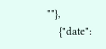""},
    {"date":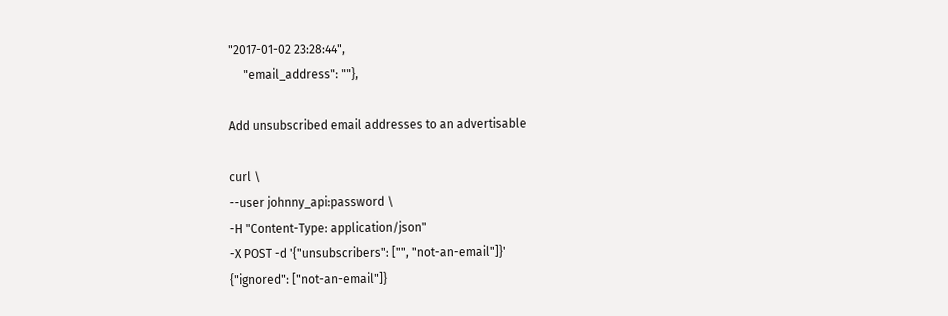"2017-01-02 23:28:44",
     "email_address": ""},

Add unsubscribed email addresses to an advertisable

curl \
--user johnny_api:password \
-H "Content-Type: application/json"
-X POST -d '{"unsubscribers": ["", "not-an-email"]}'
{"ignored": ["not-an-email"]}